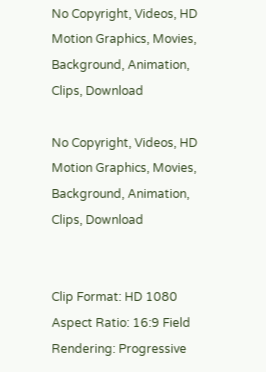No Copyright, Videos, HD Motion Graphics, Movies, Background, Animation, Clips, Download

No Copyright, Videos, HD Motion Graphics, Movies, Background, Animation, Clips, Download


Clip Format: HD 1080 Aspect Ratio: 16:9 Field Rendering: Progressive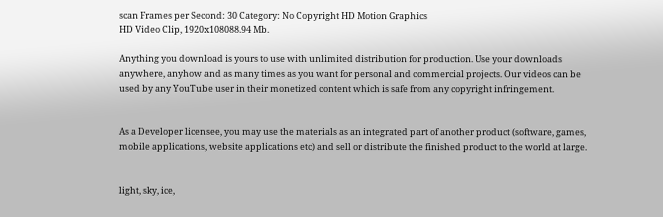scan Frames per Second: 30 Category: No Copyright HD Motion Graphics
HD Video Clip, 1920x108088.94 Mb.

Anything you download is yours to use with unlimited distribution for production. Use your downloads anywhere, anyhow and as many times as you want for personal and commercial projects. Our videos can be used by any YouTube user in their monetized content which is safe from any copyright infringement.


As a Developer licensee, you may use the materials as an integrated part of another product (software, games, mobile applications, website applications etc) and sell or distribute the finished product to the world at large.


light, sky, ice,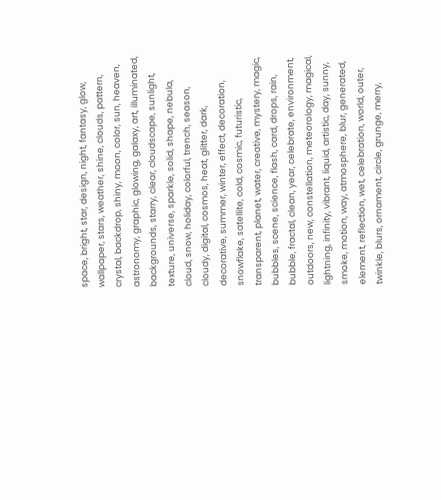space, bright, star, design, night, fantasy, glow, wallpaper, stars, weather, shine, clouds, pattern, crystal, backdrop, shiny, moon, color, sun, heaven, astronomy, graphic, glowing, galaxy, art, illuminated, backgrounds, starry, clear, cloudscape, sunlight, texture, universe, sparkle, solid, shape, nebula, cloud, snow, holiday, colorful, trench, season, cloudy, digital, cosmos, heat, glitter, dark, decorative, summer, winter, effect, decoration, snowflake, satellite, cold, cosmic, futuristic, transparent, planet, water, creative, mystery, magic, bubbles, scene, science, flash, card, drops, rain, bubble, fractal, clean, year, celebrate, environment, outdoors, new, constellation, meteorology, magical, lightning, infinity, vibrant, liquid, artistic, day, sunny, smoke, motion, way, atmosphere, blur, generated, element, reflection, wet, celebration, world, outer, twinkle, blurs, ornament, circle, grunge, merry,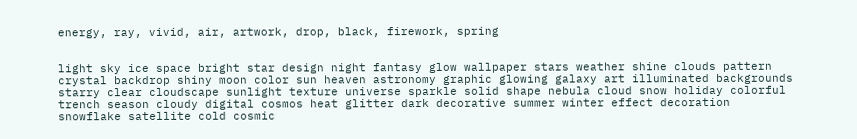energy, ray, vivid, air, artwork, drop, black, firework, spring


light sky ice space bright star design night fantasy glow wallpaper stars weather shine clouds pattern crystal backdrop shiny moon color sun heaven astronomy graphic glowing galaxy art illuminated backgrounds starry clear cloudscape sunlight texture universe sparkle solid shape nebula cloud snow holiday colorful trench season cloudy digital cosmos heat glitter dark decorative summer winter effect decoration snowflake satellite cold cosmic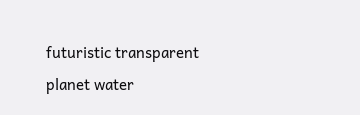futuristic transparent planet water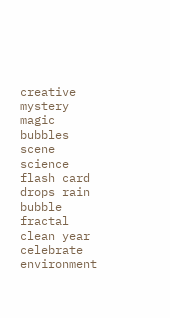creative mystery magic bubbles scene science flash card drops rain bubble fractal clean year celebrate environment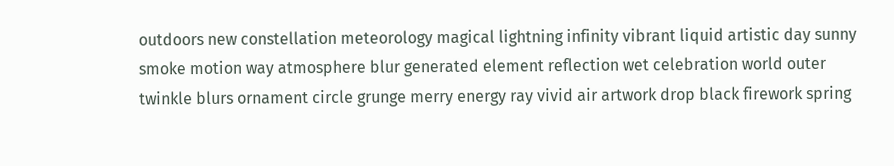outdoors new constellation meteorology magical lightning infinity vibrant liquid artistic day sunny smoke motion way atmosphere blur generated element reflection wet celebration world outer twinkle blurs ornament circle grunge merry energy ray vivid air artwork drop black firework spring